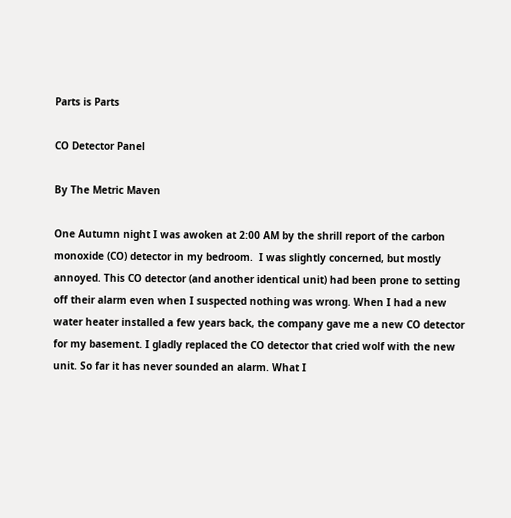Parts is Parts

CO Detector Panel

By The Metric Maven

One Autumn night I was awoken at 2:00 AM by the shrill report of the carbon monoxide (CO) detector in my bedroom.  I was slightly concerned, but mostly annoyed. This CO detector (and another identical unit) had been prone to setting off their alarm even when I suspected nothing was wrong. When I had a new water heater installed a few years back, the company gave me a new CO detector for my basement. I gladly replaced the CO detector that cried wolf with the new unit. So far it has never sounded an alarm. What I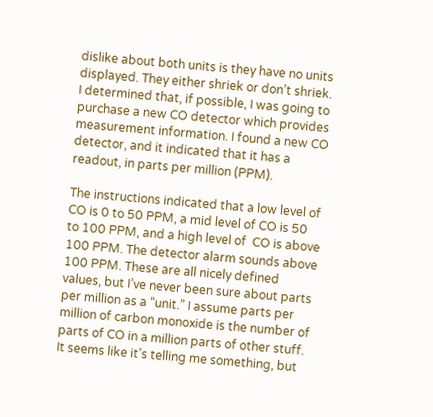dislike about both units is they have no units displayed. They either shriek or don’t shriek. I determined that, if possible, I was going to purchase a new CO detector which provides measurement information. I found a new CO detector, and it indicated that it has a readout, in parts per million (PPM).

The instructions indicated that a low level of CO is 0 to 50 PPM, a mid level of CO is 50 to 100 PPM, and a high level of  CO is above 100 PPM. The detector alarm sounds above 100 PPM. These are all nicely defined values, but I’ve never been sure about parts per million as a “unit.” I assume parts per million of carbon monoxide is the number of parts of CO in a million parts of other stuff. It seems like it’s telling me something, but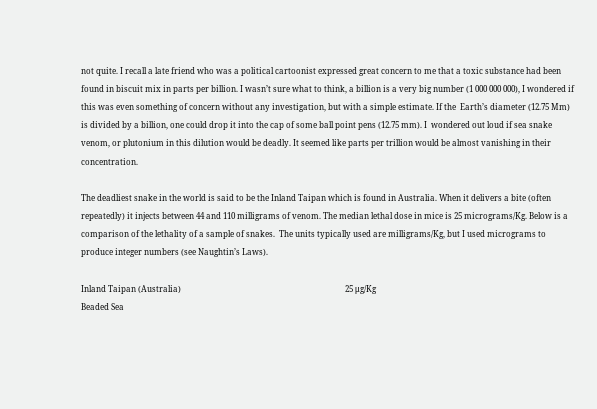not quite. I recall a late friend who was a political cartoonist expressed great concern to me that a toxic substance had been found in biscuit mix in parts per billion. I wasn’t sure what to think, a billion is a very big number (1 000 000 000), I wondered if this was even something of concern without any investigation, but with a simple estimate. If the  Earth’s diameter (12.75 Mm) is divided by a billion, one could drop it into the cap of some ball point pens (12.75 mm). I  wondered out loud if sea snake venom, or plutonium in this dilution would be deadly. It seemed like parts per trillion would be almost vanishing in their concentration.

The deadliest snake in the world is said to be the Inland Taipan which is found in Australia. When it delivers a bite (often repeatedly) it injects between 44 and 110 milligrams of venom. The median lethal dose in mice is 25 micrograms/Kg. Below is a comparison of the lethality of a sample of snakes.  The units typically used are milligrams/Kg, but I used micrograms to produce integer numbers (see Naughtin’s Laws).

Inland Taipan (Australia)                                                                                  25 μg/Kg
Beaded Sea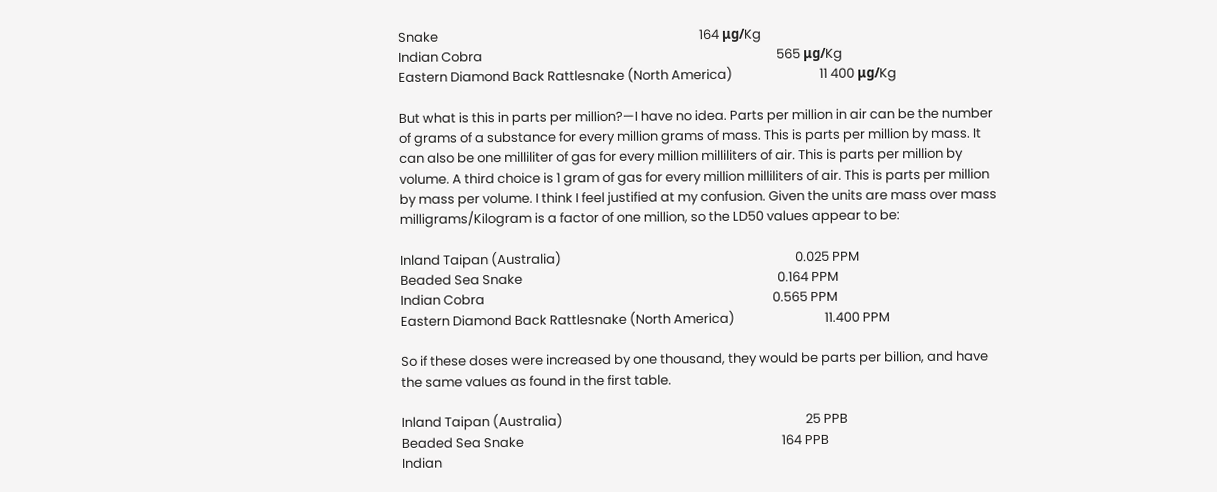Snake                                                                                       164 μg/Kg
Indian Cobra                                                                                                  565 μg/Kg
Eastern Diamond Back Rattlesnake (North America)                             11 400 μg/Kg

But what is this in parts per million?—I have no idea. Parts per million in air can be the number of grams of a substance for every million grams of mass. This is parts per million by mass. It can also be one milliliter of gas for every million milliliters of air. This is parts per million by volume. A third choice is 1 gram of gas for every million milliliters of air. This is parts per million by mass per volume. I think I feel justified at my confusion. Given the units are mass over mass milligrams/Kilogram is a factor of one million, so the LD50 values appear to be:

Inland Taipan (Australia)                                                                              0.025 PPM
Beaded Sea Snake                                                                                     0.164 PPM
Indian Cobra                                                                                                0.565 PPM
Eastern Diamond Back Rattlesnake (North America)                              11.400 PPM

So if these doses were increased by one thousand, they would be parts per billion, and have the same values as found in the first table.

Inland Taipan (Australia)                                                                                 25 PPB
Beaded Sea Snake                                                                                      164 PPB
Indian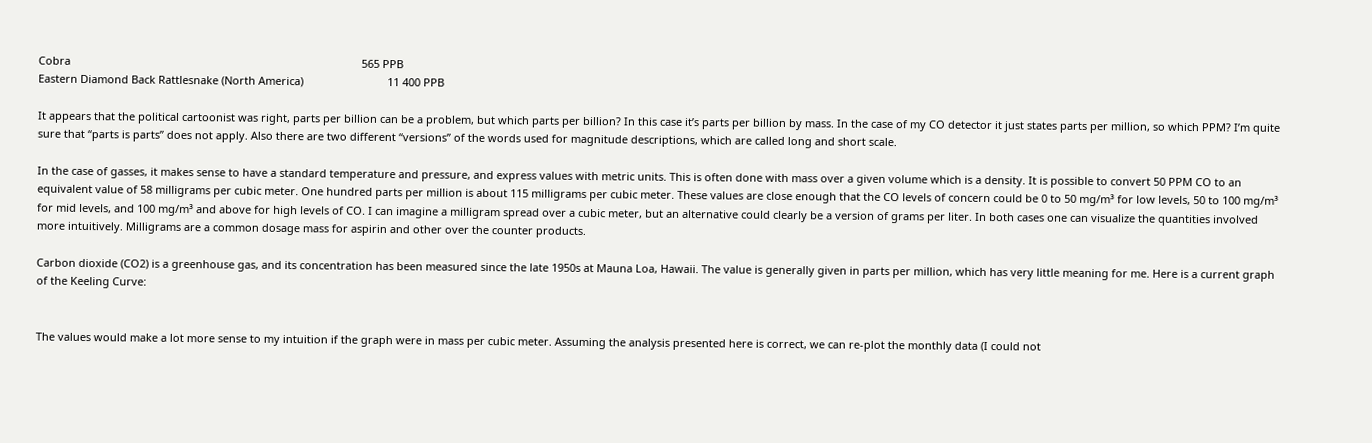Cobra                                                                                                 565 PPB
Eastern Diamond Back Rattlesnake (North America)                            11 400 PPB

It appears that the political cartoonist was right, parts per billion can be a problem, but which parts per billion? In this case it’s parts per billion by mass. In the case of my CO detector it just states parts per million, so which PPM? I’m quite sure that “parts is parts” does not apply. Also there are two different “versions” of the words used for magnitude descriptions, which are called long and short scale.

In the case of gasses, it makes sense to have a standard temperature and pressure, and express values with metric units. This is often done with mass over a given volume which is a density. It is possible to convert 50 PPM CO to an equivalent value of 58 milligrams per cubic meter. One hundred parts per million is about 115 milligrams per cubic meter. These values are close enough that the CO levels of concern could be 0 to 50 mg/m³ for low levels, 50 to 100 mg/m³ for mid levels, and 100 mg/m³ and above for high levels of CO. I can imagine a milligram spread over a cubic meter, but an alternative could clearly be a version of grams per liter. In both cases one can visualize the quantities involved more intuitively. Milligrams are a common dosage mass for aspirin and other over the counter products.

Carbon dioxide (CO2) is a greenhouse gas, and its concentration has been measured since the late 1950s at Mauna Loa, Hawaii. The value is generally given in parts per million, which has very little meaning for me. Here is a current graph of the Keeling Curve:


The values would make a lot more sense to my intuition if the graph were in mass per cubic meter. Assuming the analysis presented here is correct, we can re-plot the monthly data (I could not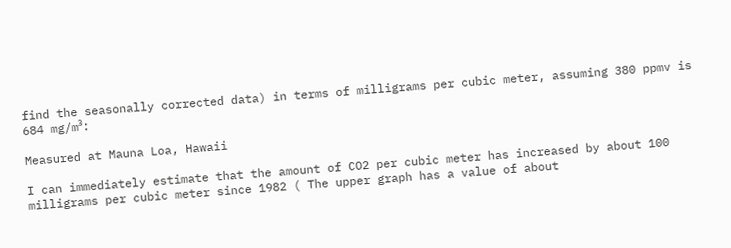find the seasonally corrected data) in terms of milligrams per cubic meter, assuming 380 ppmv is 684 mg/m³:

Measured at Mauna Loa, Hawaii

I can immediately estimate that the amount of CO2 per cubic meter has increased by about 100 milligrams per cubic meter since 1982 ( The upper graph has a value of about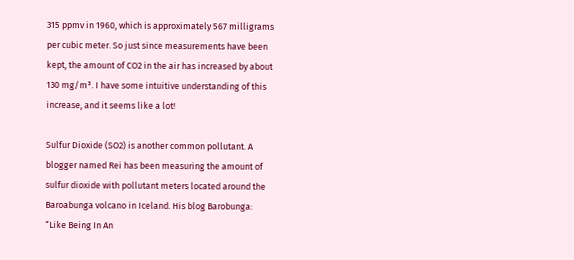315 ppmv in 1960, which is approximately 567 milligrams per cubic meter. So just since measurements have been kept, the amount of CO2 in the air has increased by about 130 mg/m³. I have some intuitive understanding of this increase, and it seems like a lot!

Sulfur Dioxide (SO2) is another common pollutant. A blogger named Rei has been measuring the amount of sulfur dioxide with pollutant meters located around the Baroabunga volcano in Iceland. His blog Barobunga: “Like Being In An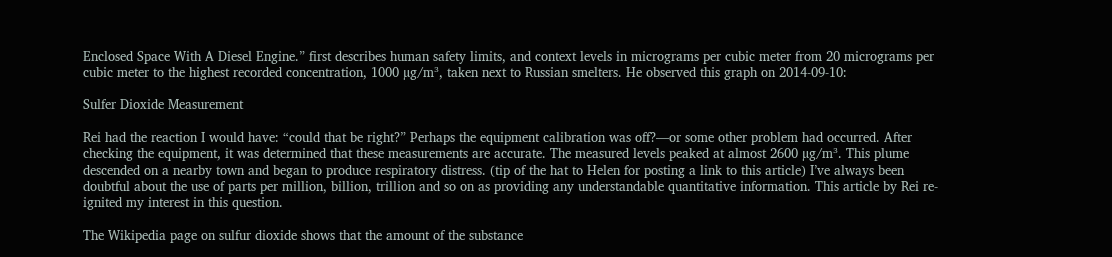Enclosed Space With A Diesel Engine.” first describes human safety limits, and context levels in micrograms per cubic meter from 20 micrograms per cubic meter to the highest recorded concentration, 1000 µg/m³, taken next to Russian smelters. He observed this graph on 2014-09-10:

Sulfer Dioxide Measurement

Rei had the reaction I would have: “could that be right?” Perhaps the equipment calibration was off?—or some other problem had occurred. After checking the equipment, it was determined that these measurements are accurate. The measured levels peaked at almost 2600 µg/m³. This plume descended on a nearby town and began to produce respiratory distress. (tip of the hat to Helen for posting a link to this article) I’ve always been doubtful about the use of parts per million, billion, trillion and so on as providing any understandable quantitative information. This article by Rei re-ignited my interest in this question.

The Wikipedia page on sulfur dioxide shows that the amount of the substance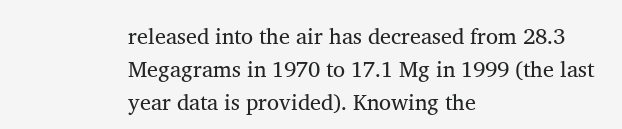released into the air has decreased from 28.3 Megagrams in 1970 to 17.1 Mg in 1999 (the last year data is provided). Knowing the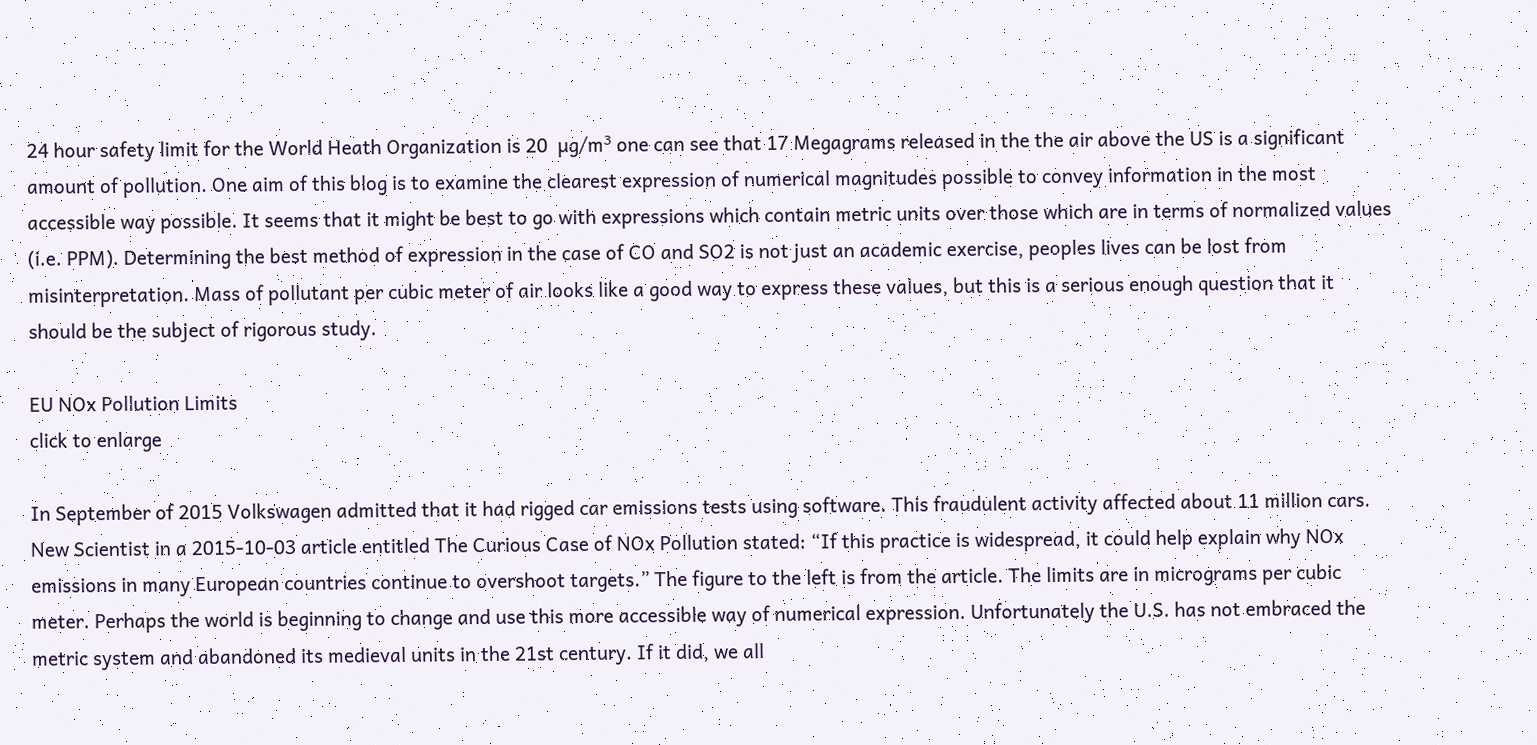24 hour safety limit for the World Heath Organization is 20  µg/m³ one can see that 17 Megagrams released in the the air above the US is a significant amount of pollution. One aim of this blog is to examine the clearest expression of numerical magnitudes possible to convey information in the most accessible way possible. It seems that it might be best to go with expressions which contain metric units over those which are in terms of normalized values (i.e. PPM). Determining the best method of expression in the case of CO and SO2 is not just an academic exercise, peoples lives can be lost from misinterpretation. Mass of pollutant per cubic meter of air looks like a good way to express these values, but this is a serious enough question that it should be the subject of rigorous study.

EU NOx Pollution Limits
click to enlarge

In September of 2015 Volkswagen admitted that it had rigged car emissions tests using software. This fraudulent activity affected about 11 million cars. New Scientist in a 2015-10-03 article entitled The Curious Case of NOx Pollution stated: “If this practice is widespread, it could help explain why NOx emissions in many European countries continue to overshoot targets.” The figure to the left is from the article. The limits are in micrograms per cubic meter. Perhaps the world is beginning to change and use this more accessible way of numerical expression. Unfortunately the U.S. has not embraced the metric system and abandoned its medieval units in the 21st century. If it did, we all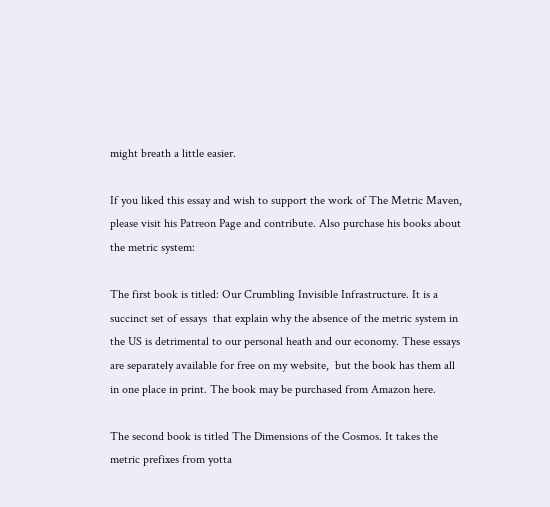might breath a little easier.

If you liked this essay and wish to support the work of The Metric Maven, please visit his Patreon Page and contribute. Also purchase his books about the metric system:

The first book is titled: Our Crumbling Invisible Infrastructure. It is a succinct set of essays  that explain why the absence of the metric system in the US is detrimental to our personal heath and our economy. These essays are separately available for free on my website,  but the book has them all in one place in print. The book may be purchased from Amazon here.

The second book is titled The Dimensions of the Cosmos. It takes the metric prefixes from yotta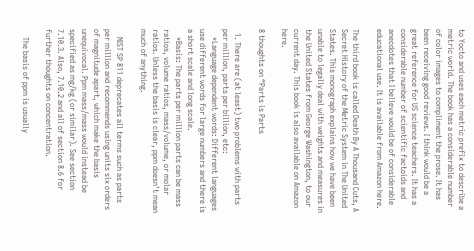to Yocto and uses each metric prefix to describe a metric world. The book has a considerable number of color images to compliment the prose. It has been receiving good reviews. I think would be a great reference for US science teachers. It has a considerable number of scientific factoids and anecdotes that I believe would be of considerable educational use. It is available from Amazon here.

The third book is called Death By A Thousand Cuts, A Secret History of the Metric System in The United States. This monograph explains how we have been unable to legally deal with weights and measures in the United States from George Washington, to our current day. This book is also available on Amazon here.

8 thoughts on “Parts is Parts

  1. There are (at least) two problems with parts per million, parts per billion, etc:
    *Language dependent words: Different languages use different words for large numbers and there is a short scale and long scale.
    *Basis: The parts per million parts can be mass ratios, volume ratios, mass/volume, or molar ratios. Unless the basis is clear, ppm doesn’t mean much of anything.

    NIST SP 811 deprecates all terms such as parts per million and recommends using units six orders of magnitude apart, which make the basis unequivocal. Ppm mass/mass would instead be specified as mg/kg (or similar). See section 7.10.3. Also, 7.10.2 and all of section 8.6 for further thoughts on concentration.

    The basis of ppm is usually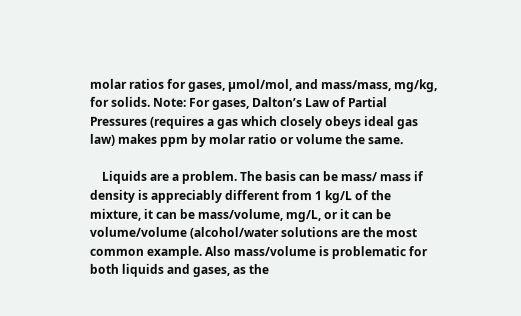molar ratios for gases, µmol/mol, and mass/mass, mg/kg, for solids. Note: For gases, Dalton’s Law of Partial Pressures (requires a gas which closely obeys ideal gas law) makes ppm by molar ratio or volume the same.

    Liquids are a problem. The basis can be mass/ mass if density is appreciably different from 1 kg/L of the mixture, it can be mass/volume, mg/L, or it can be volume/volume (alcohol/water solutions are the most common example. Also mass/volume is problematic for both liquids and gases, as the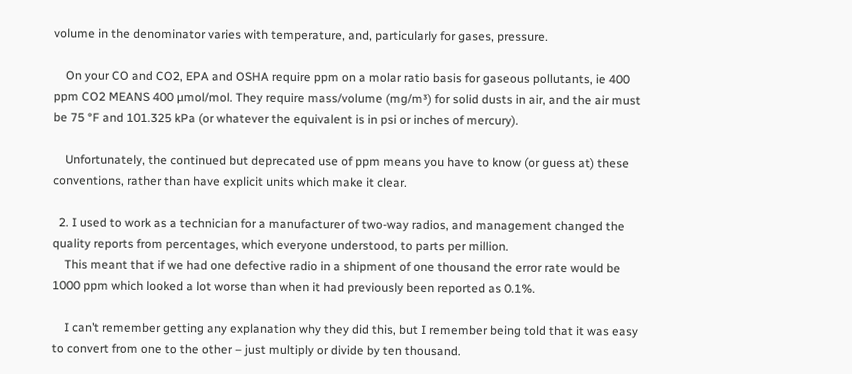volume in the denominator varies with temperature, and, particularly for gases, pressure.

    On your CO and CO2, EPA and OSHA require ppm on a molar ratio basis for gaseous pollutants, ie 400 ppm CO2 MEANS 400 µmol/mol. They require mass/volume (mg/m³) for solid dusts in air, and the air must be 75 °F and 101.325 kPa (or whatever the equivalent is in psi or inches of mercury).

    Unfortunately, the continued but deprecated use of ppm means you have to know (or guess at) these conventions, rather than have explicit units which make it clear.

  2. I used to work as a technician for a manufacturer of two-way radios, and management changed the quality reports from percentages, which everyone understood, to parts per million.
    This meant that if we had one defective radio in a shipment of one thousand the error rate would be 1000 ppm which looked a lot worse than when it had previously been reported as 0.1%.

    I can’t remember getting any explanation why they did this, but I remember being told that it was easy to convert from one to the other – just multiply or divide by ten thousand.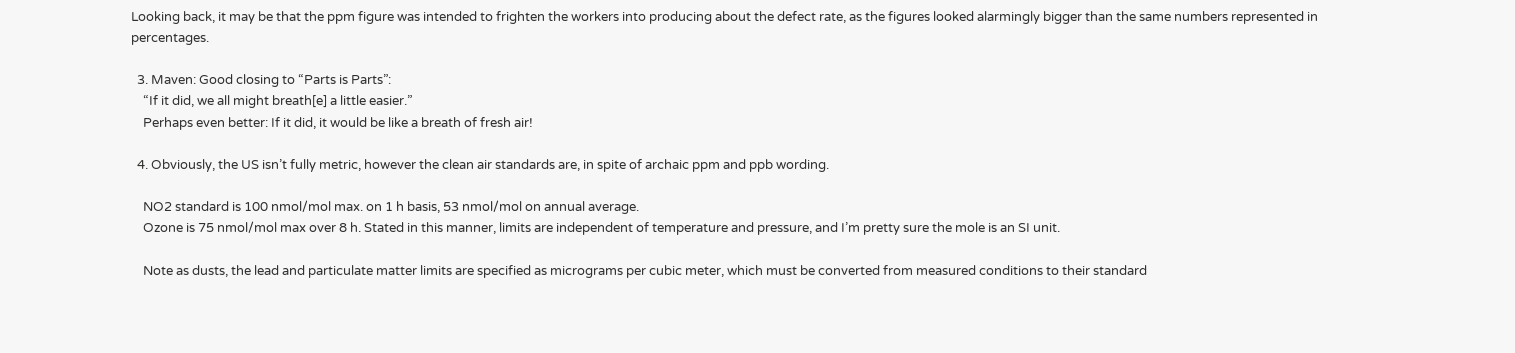Looking back, it may be that the ppm figure was intended to frighten the workers into producing about the defect rate, as the figures looked alarmingly bigger than the same numbers represented in percentages.

  3. Maven: Good closing to “Parts is Parts”:
    “If it did, we all might breath[e] a little easier.”
    Perhaps even better: If it did, it would be like a breath of fresh air!

  4. Obviously, the US isn’t fully metric, however the clean air standards are, in spite of archaic ppm and ppb wording.

    NO2 standard is 100 nmol/mol max. on 1 h basis, 53 nmol/mol on annual average.
    Ozone is 75 nmol/mol max over 8 h. Stated in this manner, limits are independent of temperature and pressure, and I’m pretty sure the mole is an SI unit.

    Note as dusts, the lead and particulate matter limits are specified as micrograms per cubic meter, which must be converted from measured conditions to their standard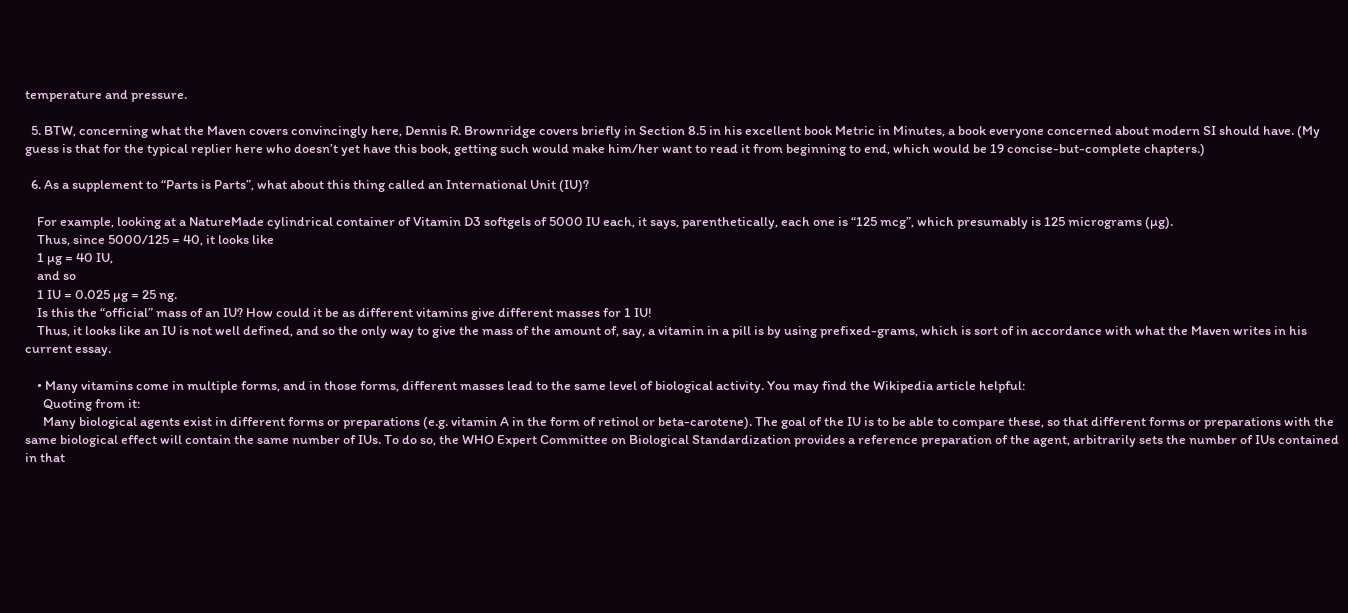temperature and pressure.

  5. BTW, concerning what the Maven covers convincingly here, Dennis R. Brownridge covers briefly in Section 8.5 in his excellent book Metric in Minutes, a book everyone concerned about modern SI should have. (My guess is that for the typical replier here who doesn’t yet have this book, getting such would make him/her want to read it from beginning to end, which would be 19 concise-but-complete chapters.)

  6. As a supplement to “Parts is Parts”, what about this thing called an International Unit (IU)?

    For example, looking at a NatureMade cylindrical container of Vitamin D3 softgels of 5000 IU each, it says, parenthetically, each one is “125 mcg”, which presumably is 125 micrograms (µg).
    Thus, since 5000/125 = 40, it looks like
    1 µg = 40 IU,
    and so
    1 IU = 0.025 µg = 25 ng.
    Is this the “official” mass of an IU? How could it be as different vitamins give different masses for 1 IU!
    Thus, it looks like an IU is not well defined, and so the only way to give the mass of the amount of, say, a vitamin in a pill is by using prefixed-grams, which is sort of in accordance with what the Maven writes in his current essay.

    • Many vitamins come in multiple forms, and in those forms, different masses lead to the same level of biological activity. You may find the Wikipedia article helpful:
      Quoting from it:
      Many biological agents exist in different forms or preparations (e.g. vitamin A in the form of retinol or beta-carotene). The goal of the IU is to be able to compare these, so that different forms or preparations with the same biological effect will contain the same number of IUs. To do so, the WHO Expert Committee on Biological Standardization provides a reference preparation of the agent, arbitrarily sets the number of IUs contained in that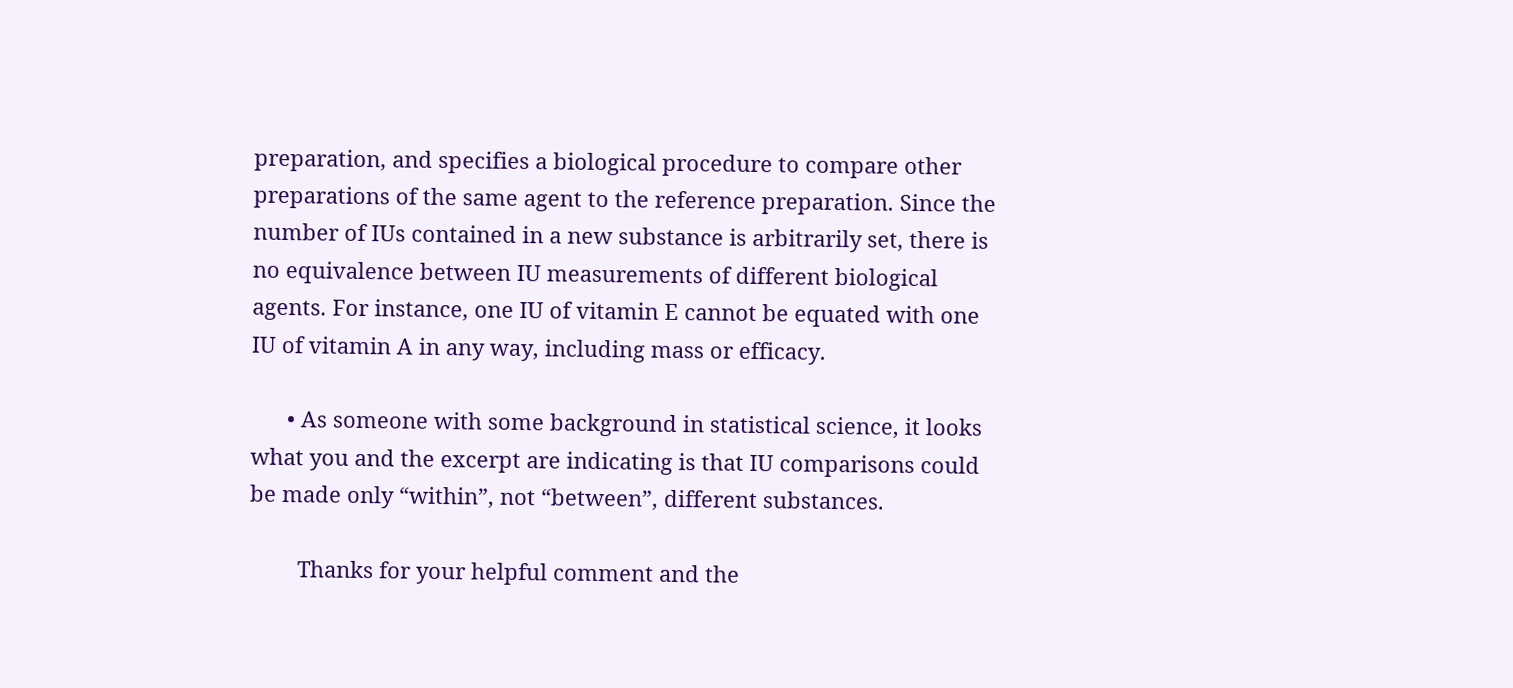preparation, and specifies a biological procedure to compare other preparations of the same agent to the reference preparation. Since the number of IUs contained in a new substance is arbitrarily set, there is no equivalence between IU measurements of different biological agents. For instance, one IU of vitamin E cannot be equated with one IU of vitamin A in any way, including mass or efficacy.

      • As someone with some background in statistical science, it looks what you and the excerpt are indicating is that IU comparisons could be made only “within”, not “between”, different substances.

        Thanks for your helpful comment and the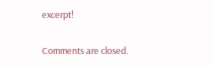excerpt!

Comments are closed.